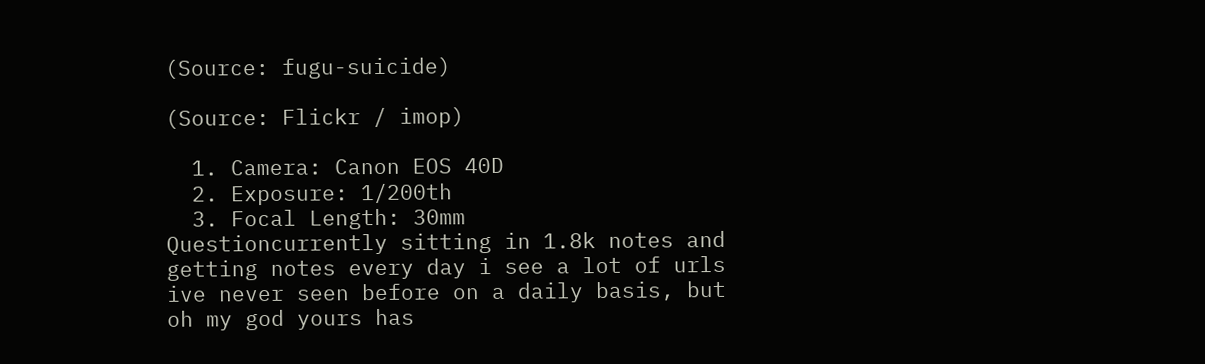(Source: fugu-suicide)

(Source: Flickr / imop)

  1. Camera: Canon EOS 40D
  2. Exposure: 1/200th
  3. Focal Length: 30mm
Questioncurrently sitting in 1.8k notes and getting notes every day i see a lot of urls ive never seen before on a daily basis, but oh my god yours has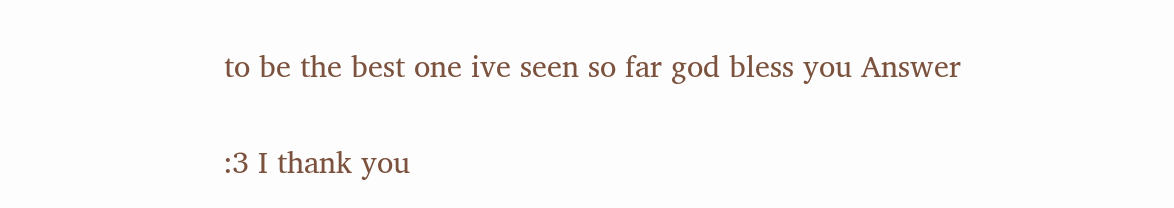to be the best one ive seen so far god bless you Answer

:3 I thank you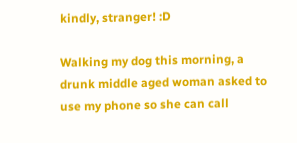kindly, stranger! :D

Walking my dog this morning, a drunk middle aged woman asked to use my phone so she can call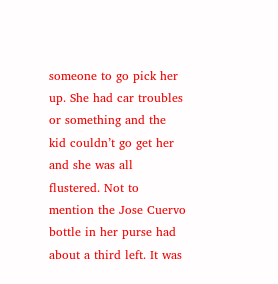someone to go pick her up. She had car troubles or something and the kid couldn’t go get her and she was all flustered. Not to mention the Jose Cuervo bottle in her purse had about a third left. It was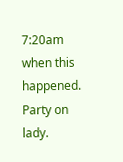7:20am when this happened. Party on lady.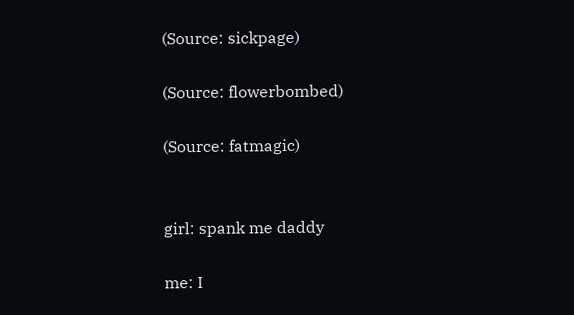(Source: sickpage)

(Source: flowerbombed)

(Source: fatmagic)


girl: spank me daddy

me: I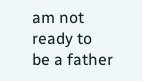am not ready to be a father